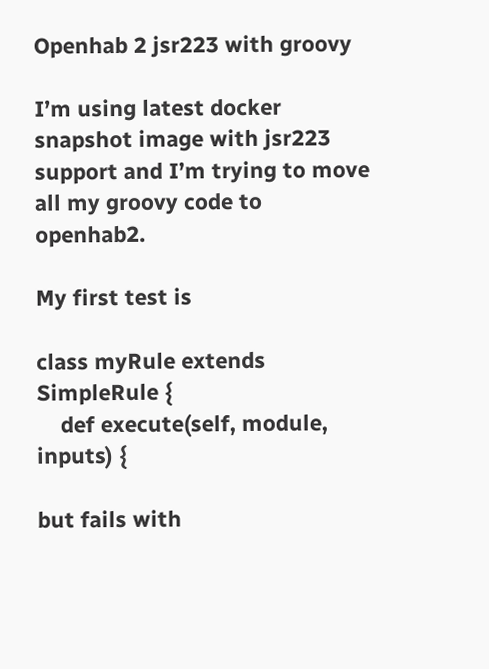Openhab 2 jsr223 with groovy

I’m using latest docker snapshot image with jsr223 support and I’m trying to move all my groovy code to openhab2.

My first test is

class myRule extends SimpleRule {
    def execute(self, module, inputs) {

but fails with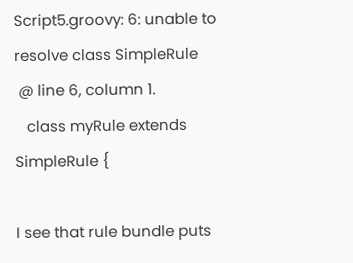Script5.groovy: 6: unable to resolve class SimpleRule
 @ line 6, column 1.
   class myRule extends SimpleRule {

I see that rule bundle puts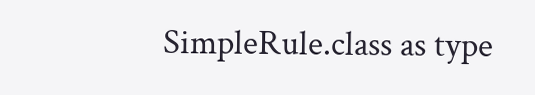SimpleRule.class as type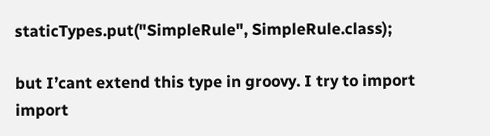staticTypes.put("SimpleRule", SimpleRule.class);

but I’cant extend this type in groovy. I try to import import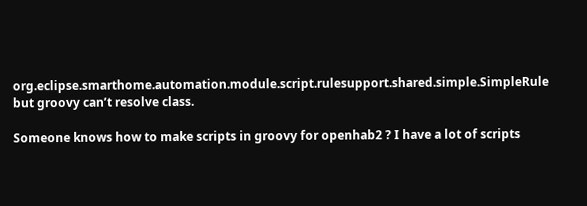org.eclipse.smarthome.automation.module.script.rulesupport.shared.simple.SimpleRule but groovy can’t resolve class.

Someone knows how to make scripts in groovy for openhab2 ? I have a lot of scripts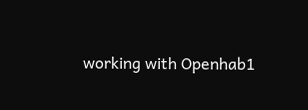working with Openhab1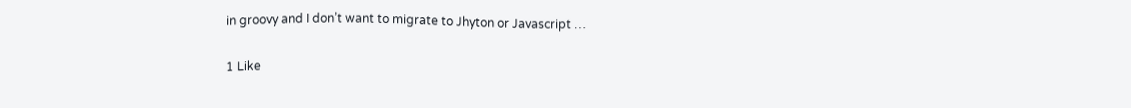in groovy and I don’t want to migrate to Jhyton or Javascript …

1 Like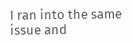I ran into the same issue and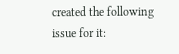created the following issue for it: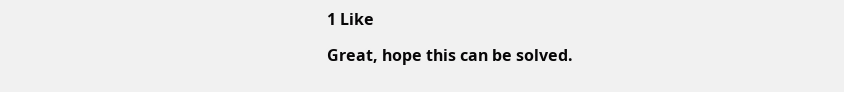1 Like

Great, hope this can be solved.